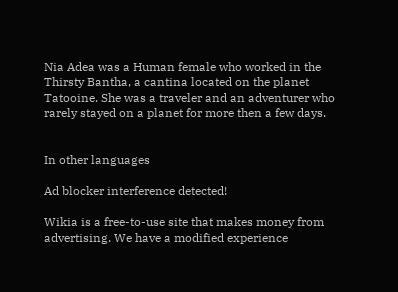Nia Adea was a Human female who worked in the Thirsty Bantha, a cantina located on the planet Tatooine. She was a traveler and an adventurer who rarely stayed on a planet for more then a few days.


In other languages

Ad blocker interference detected!

Wikia is a free-to-use site that makes money from advertising. We have a modified experience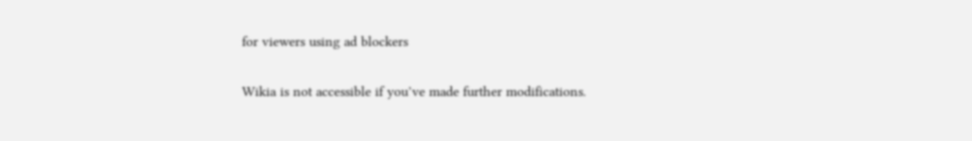for viewers using ad blockers

Wikia is not accessible if you’ve made further modifications.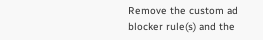Remove the custom ad blocker rule(s) and the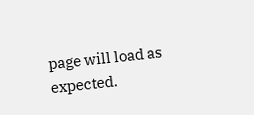page will load as expected.